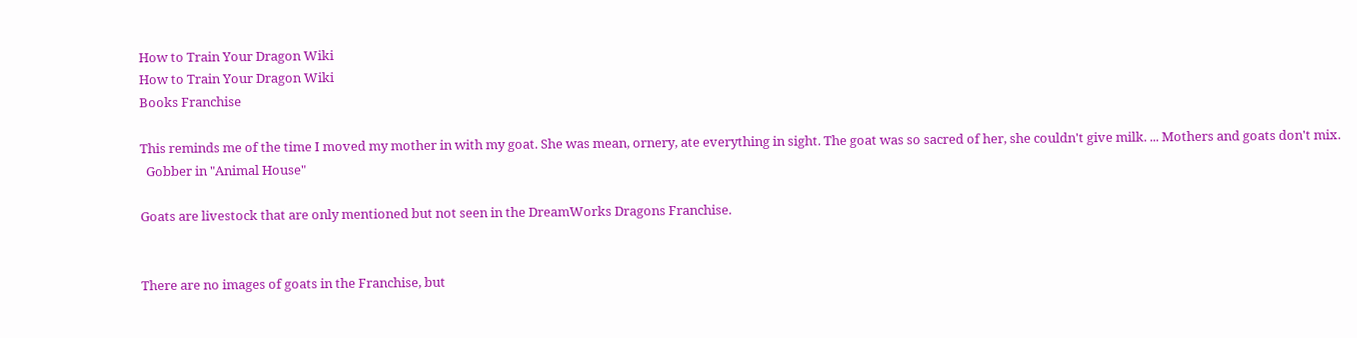How to Train Your Dragon Wiki
How to Train Your Dragon Wiki
Books Franchise

This reminds me of the time I moved my mother in with my goat. She was mean, ornery, ate everything in sight. The goat was so sacred of her, she couldn't give milk. ... Mothers and goats don't mix.
  Gobber in "Animal House"

Goats are livestock that are only mentioned but not seen in the DreamWorks Dragons Franchise.


There are no images of goats in the Franchise, but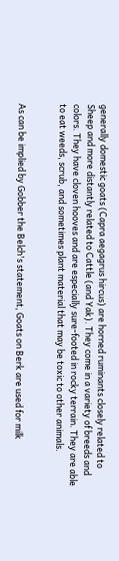generally domestic goats (Capra aegagrus hircus) are horned ruminants closely related to Sheep and more distantly related to Cattle (and Yak). They come in a variety of breeds and colors. They have cloven hooves and are especially sure-footed in rocky terrain. They are able to eat weeds, scrub, and sometimes plant material that may be toxic to other animals.


As can be implied by Gobber the Belch's statement, Goats on Berk are used for milk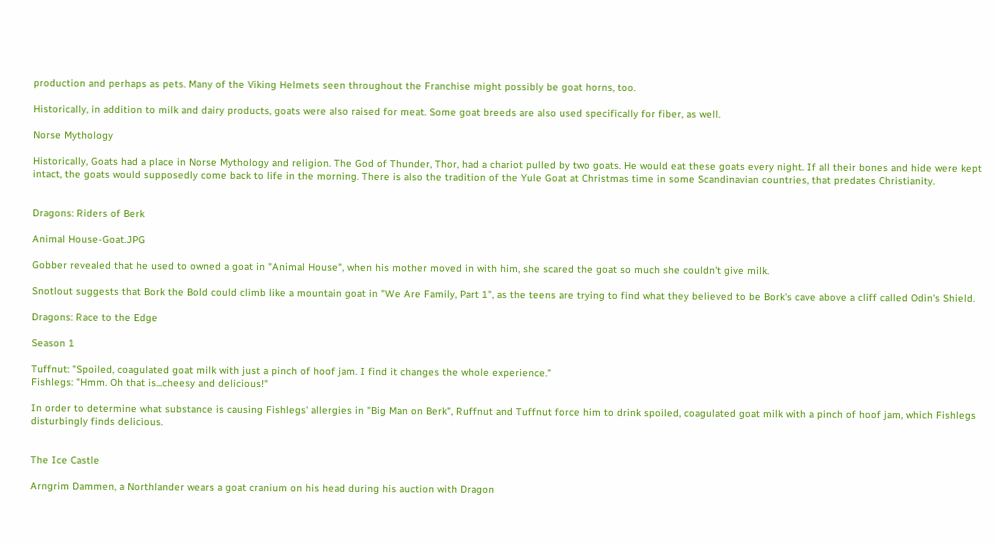production and perhaps as pets. Many of the Viking Helmets seen throughout the Franchise might possibly be goat horns, too.

Historically, in addition to milk and dairy products, goats were also raised for meat. Some goat breeds are also used specifically for fiber, as well.

Norse Mythology

Historically, Goats had a place in Norse Mythology and religion. The God of Thunder, Thor, had a chariot pulled by two goats. He would eat these goats every night. If all their bones and hide were kept intact, the goats would supposedly come back to life in the morning. There is also the tradition of the Yule Goat at Christmas time in some Scandinavian countries, that predates Christianity.


Dragons: Riders of Berk

Animal House-Goat.JPG

Gobber revealed that he used to owned a goat in "Animal House", when his mother moved in with him, she scared the goat so much she couldn't give milk.

Snotlout suggests that Bork the Bold could climb like a mountain goat in "We Are Family, Part 1", as the teens are trying to find what they believed to be Bork's cave above a cliff called Odin's Shield.

Dragons: Race to the Edge

Season 1

Tuffnut: "Spoiled, coagulated goat milk with just a pinch of hoof jam. I find it changes the whole experience."
Fishlegs: "Hmm. Oh that is...cheesy and delicious!"

In order to determine what substance is causing Fishlegs' allergies in "Big Man on Berk", Ruffnut and Tuffnut force him to drink spoiled, coagulated goat milk with a pinch of hoof jam, which Fishlegs disturbingly finds delicious.


The Ice Castle

Arngrim Dammen, a Northlander wears a goat cranium on his head during his auction with Dragon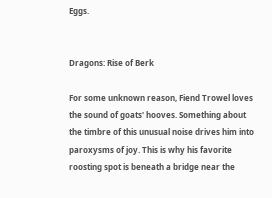Eggs.


Dragons: Rise of Berk

For some unknown reason, Fiend Trowel loves the sound of goats' hooves. Something about the timbre of this unusual noise drives him into paroxysms of joy. This is why his favorite roosting spot is beneath a bridge near the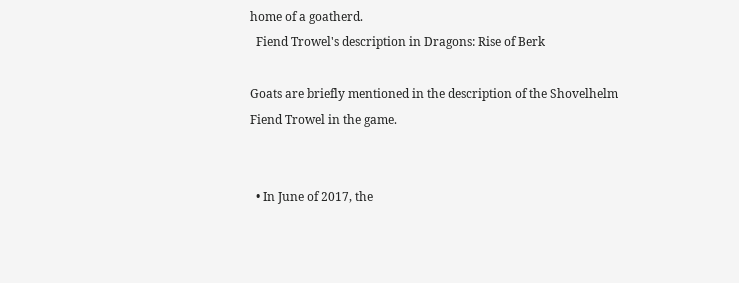home of a goatherd.
  Fiend Trowel's description in Dragons: Rise of Berk

Goats are briefly mentioned in the description of the Shovelhelm Fiend Trowel in the game.


  • In June of 2017, the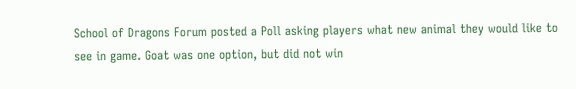School of Dragons Forum posted a Poll asking players what new animal they would like to see in game. Goat was one option, but did not win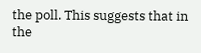the poll. This suggests that in the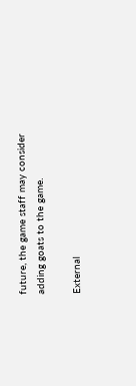future, the game staff may consider adding goats to the game.

External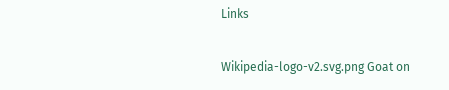Links

Wikipedia-logo-v2.svg.png Goat on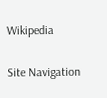Wikipedia

Site Navigation